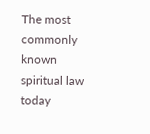The most commonly known spiritual law today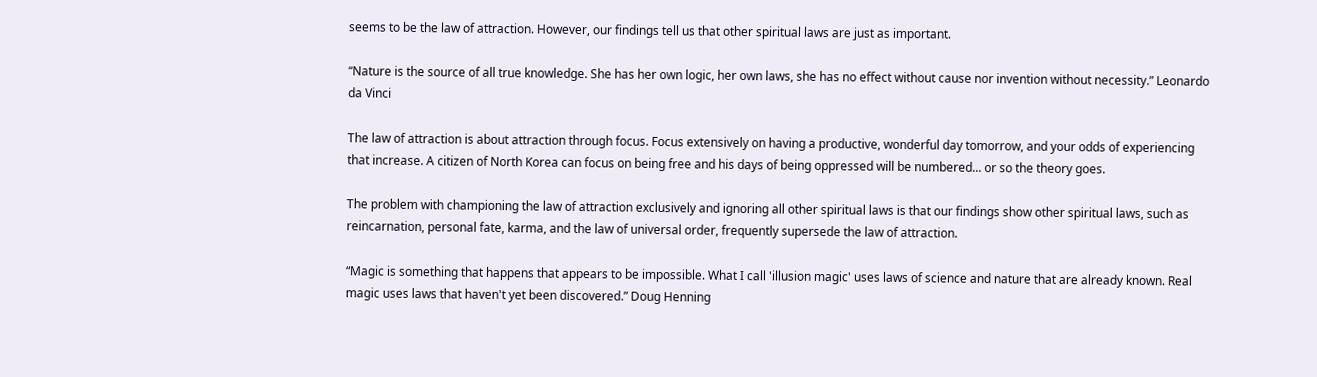seems to be the law of attraction. However, our findings tell us that other spiritual laws are just as important.

“Nature is the source of all true knowledge. She has her own logic, her own laws, she has no effect without cause nor invention without necessity.” Leonardo da Vinci

The law of attraction is about attraction through focus. Focus extensively on having a productive, wonderful day tomorrow, and your odds of experiencing that increase. A citizen of North Korea can focus on being free and his days of being oppressed will be numbered... or so the theory goes.

The problem with championing the law of attraction exclusively and ignoring all other spiritual laws is that our findings show other spiritual laws, such as reincarnation, personal fate, karma, and the law of universal order, frequently supersede the law of attraction.

“Magic is something that happens that appears to be impossible. What I call 'illusion magic' uses laws of science and nature that are already known. Real magic uses laws that haven't yet been discovered.” Doug Henning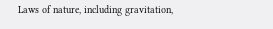Laws of nature, including gravitation,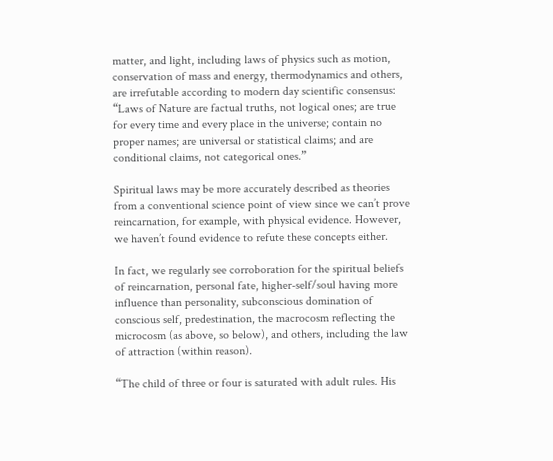matter, and light, including laws of physics such as motion, conservation of mass and energy, thermodynamics and others, are irrefutable according to modern day scientific consensus: “Laws of Nature are factual truths, not logical ones; are true for every time and every place in the universe; contain no proper names; are universal or statistical claims; and are conditional claims, not categorical ones.”

Spiritual laws may be more accurately described as theories from a conventional science point of view since we can’t prove reincarnation, for example, with physical evidence. However, we haven’t found evidence to refute these concepts either.

In fact, we regularly see corroboration for the spiritual beliefs of reincarnation, personal fate, higher-self/soul having more influence than personality, subconscious domination of conscious self, predestination, the macrocosm reflecting the microcosm (as above, so below), and others, including the law of attraction (within reason).

“The child of three or four is saturated with adult rules. His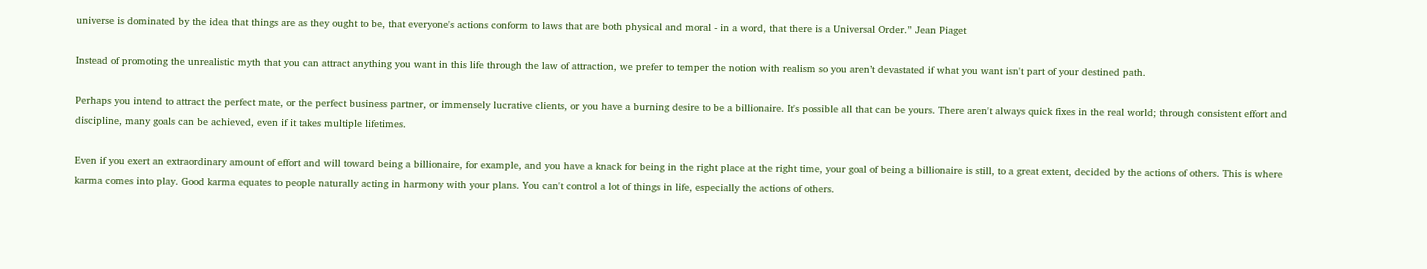universe is dominated by the idea that things are as they ought to be, that everyone's actions conform to laws that are both physical and moral - in a word, that there is a Universal Order.” Jean Piaget

Instead of promoting the unrealistic myth that you can attract anything you want in this life through the law of attraction, we prefer to temper the notion with realism so you aren’t devastated if what you want isn't part of your destined path.

Perhaps you intend to attract the perfect mate, or the perfect business partner, or immensely lucrative clients, or you have a burning desire to be a billionaire. It's possible all that can be yours. There aren't always quick fixes in the real world; through consistent effort and discipline, many goals can be achieved, even if it takes multiple lifetimes.

Even if you exert an extraordinary amount of effort and will toward being a billionaire, for example, and you have a knack for being in the right place at the right time, your goal of being a billionaire is still, to a great extent, decided by the actions of others. This is where karma comes into play. Good karma equates to people naturally acting in harmony with your plans. You can't control a lot of things in life, especially the actions of others.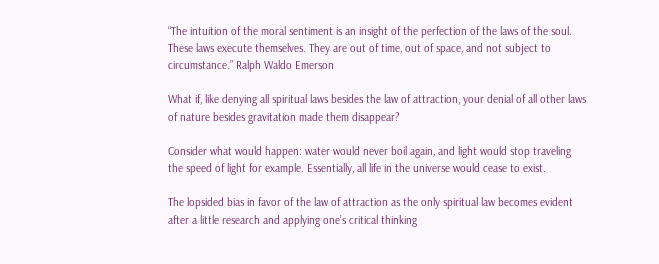“The intuition of the moral sentiment is an insight of the perfection of the laws of the soul. These laws execute themselves. They are out of time, out of space, and not subject to circumstance.” Ralph Waldo Emerson

What if, like denying all spiritual laws besides the law of attraction, your denial of all other laws of nature besides gravitation made them disappear?

Consider what would happen: water would never boil again, and light would stop traveling the speed of light for example. Essentially, all life in the universe would cease to exist.

The lopsided bias in favor of the law of attraction as the only spiritual law becomes evident after a little research and applying one’s critical thinking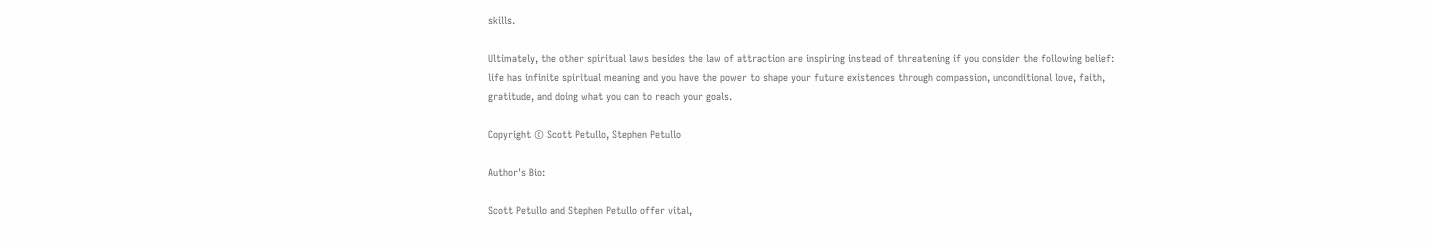skills.

Ultimately, the other spiritual laws besides the law of attraction are inspiring instead of threatening if you consider the following belief: life has infinite spiritual meaning and you have the power to shape your future existences through compassion, unconditional love, faith, gratitude, and doing what you can to reach your goals.

Copyright © Scott Petullo, Stephen Petullo

Author's Bio:

Scott Petullo and Stephen Petullo offer vital,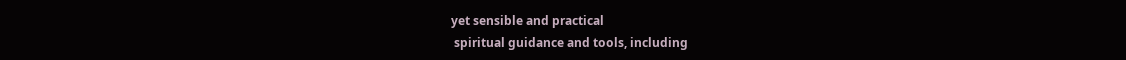yet sensible and practical
 spiritual guidance and tools, including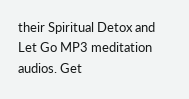their Spiritual Detox and Let Go MP3 meditation audios. Get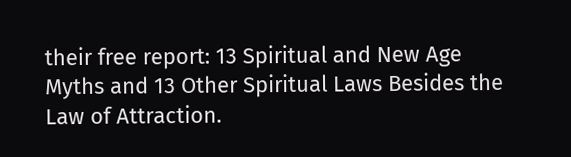their free report: 13 Spiritual and New Age Myths and 13 Other Spiritual Laws Besides the Law of Attraction.